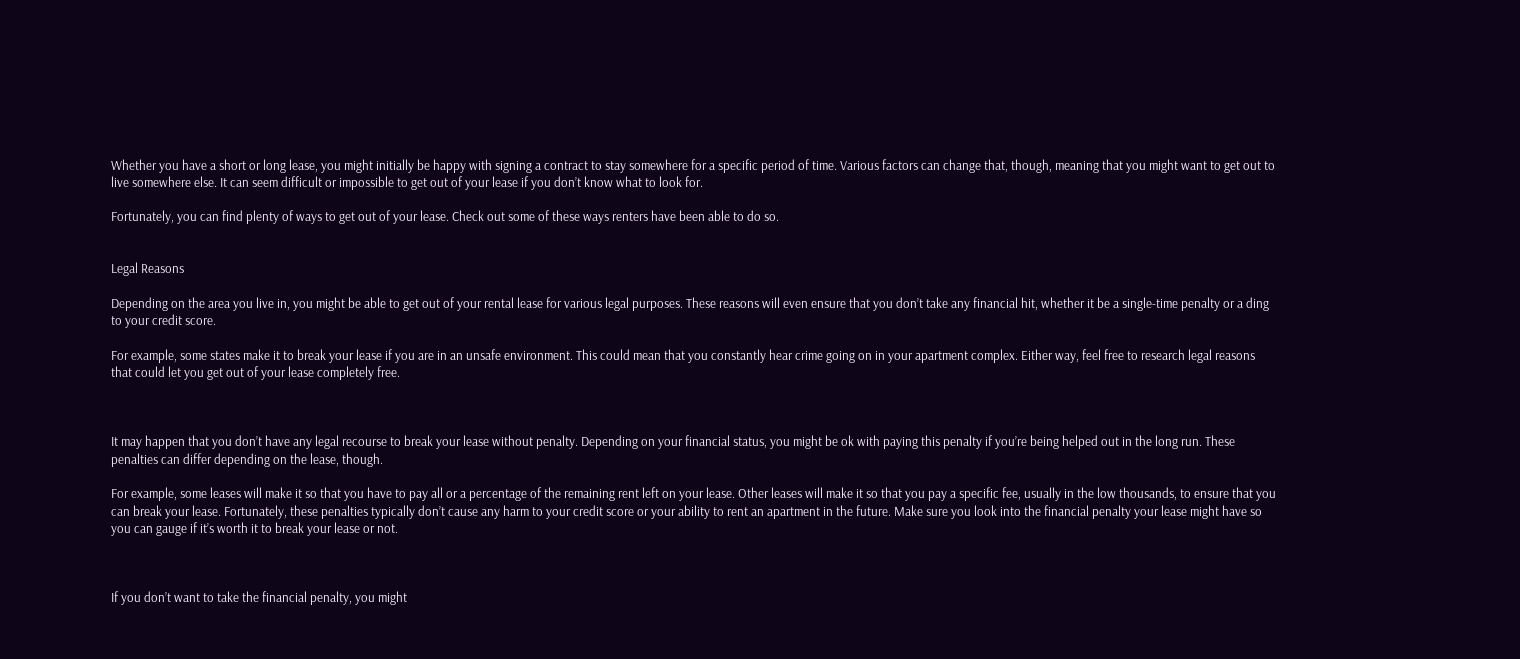Whether you have a short or long lease, you might initially be happy with signing a contract to stay somewhere for a specific period of time. Various factors can change that, though, meaning that you might want to get out to live somewhere else. It can seem difficult or impossible to get out of your lease if you don’t know what to look for.

Fortunately, you can find plenty of ways to get out of your lease. Check out some of these ways renters have been able to do so.


Legal Reasons

Depending on the area you live in, you might be able to get out of your rental lease for various legal purposes. These reasons will even ensure that you don’t take any financial hit, whether it be a single-time penalty or a ding to your credit score.

For example, some states make it to break your lease if you are in an unsafe environment. This could mean that you constantly hear crime going on in your apartment complex. Either way, feel free to research legal reasons that could let you get out of your lease completely free.



It may happen that you don’t have any legal recourse to break your lease without penalty. Depending on your financial status, you might be ok with paying this penalty if you’re being helped out in the long run. These penalties can differ depending on the lease, though.

For example, some leases will make it so that you have to pay all or a percentage of the remaining rent left on your lease. Other leases will make it so that you pay a specific fee, usually in the low thousands, to ensure that you can break your lease. Fortunately, these penalties typically don’t cause any harm to your credit score or your ability to rent an apartment in the future. Make sure you look into the financial penalty your lease might have so you can gauge if it’s worth it to break your lease or not.



If you don’t want to take the financial penalty, you might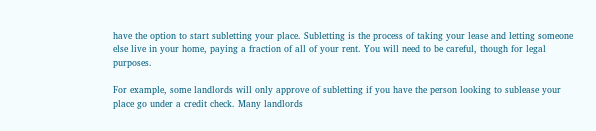have the option to start subletting your place. Subletting is the process of taking your lease and letting someone else live in your home, paying a fraction of all of your rent. You will need to be careful, though for legal purposes.

For example, some landlords will only approve of subletting if you have the person looking to sublease your place go under a credit check. Many landlords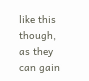like this though, as they can gain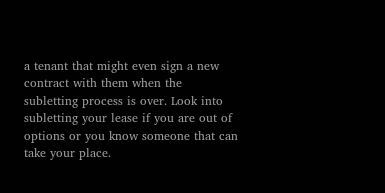a tenant that might even sign a new contract with them when the subletting process is over. Look into subletting your lease if you are out of options or you know someone that can take your place.